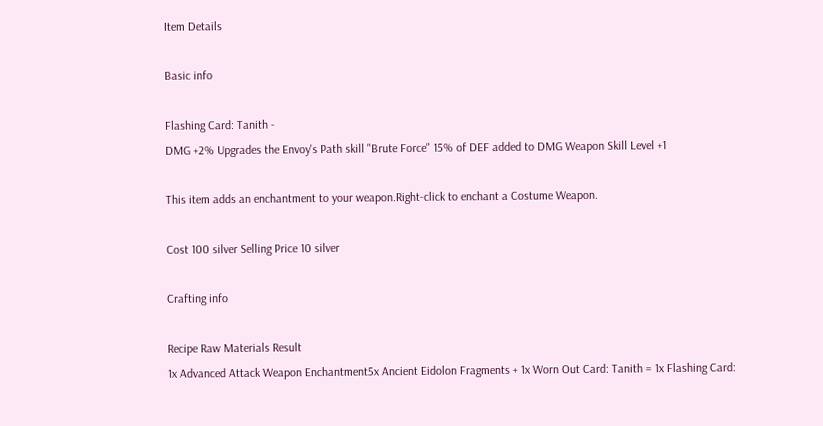Item Details

Basic info

Flashing Card: Tanith -
DMG +2% Upgrades the Envoy's Path skill "Brute Force" 15% of DEF added to DMG Weapon Skill Level +1

This item adds an enchantment to your weapon.Right-click to enchant a Costume Weapon.

Cost 100 silver Selling Price 10 silver

Crafting info

Recipe Raw Materials Result
1x Advanced Attack Weapon Enchantment5x Ancient Eidolon Fragments + 1x Worn Out Card: Tanith = 1x Flashing Card: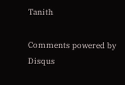Tanith

Comments powered by Disqus